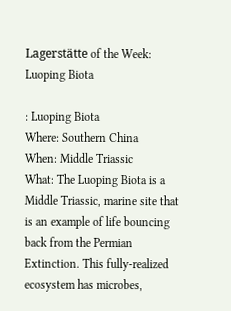Lagerstätte of the Week: Luoping Biota

: Luoping Biota
Where: Southern China
When: Middle Triassic
What: The Luoping Biota is a Middle Triassic, marine site that is an example of life bouncing back from the Permian Extinction. This fully-realized ecosystem has microbes,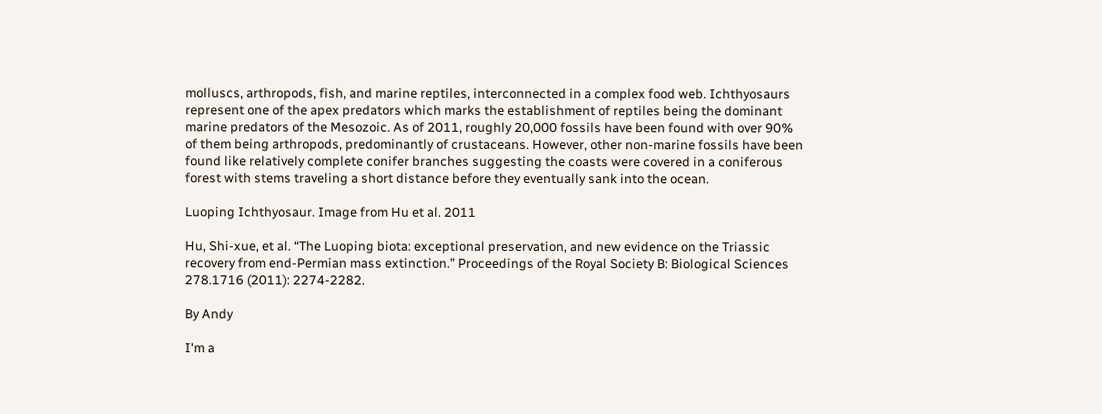molluscs, arthropods, fish, and marine reptiles, interconnected in a complex food web. Ichthyosaurs represent one of the apex predators which marks the establishment of reptiles being the dominant marine predators of the Mesozoic. As of 2011, roughly 20,000 fossils have been found with over 90% of them being arthropods, predominantly of crustaceans. However, other non-marine fossils have been found like relatively complete conifer branches suggesting the coasts were covered in a coniferous forest with stems traveling a short distance before they eventually sank into the ocean.

Luoping Ichthyosaur. Image from Hu et al. 2011

Hu, Shi-xue, et al. “The Luoping biota: exceptional preservation, and new evidence on the Triassic recovery from end-Permian mass extinction.” Proceedings of the Royal Society B: Biological Sciences 278.1716 (2011): 2274-2282.

By Andy

I'm a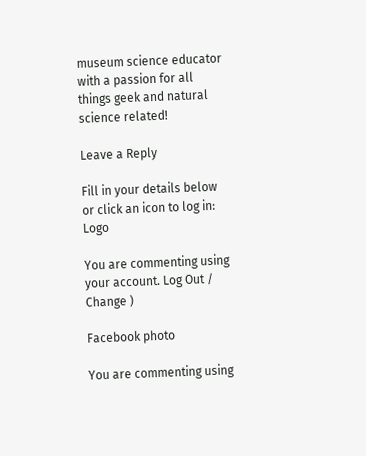museum science educator with a passion for all things geek and natural science related!

Leave a Reply

Fill in your details below or click an icon to log in: Logo

You are commenting using your account. Log Out /  Change )

Facebook photo

You are commenting using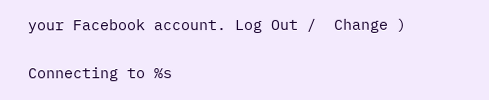your Facebook account. Log Out /  Change )

Connecting to %s